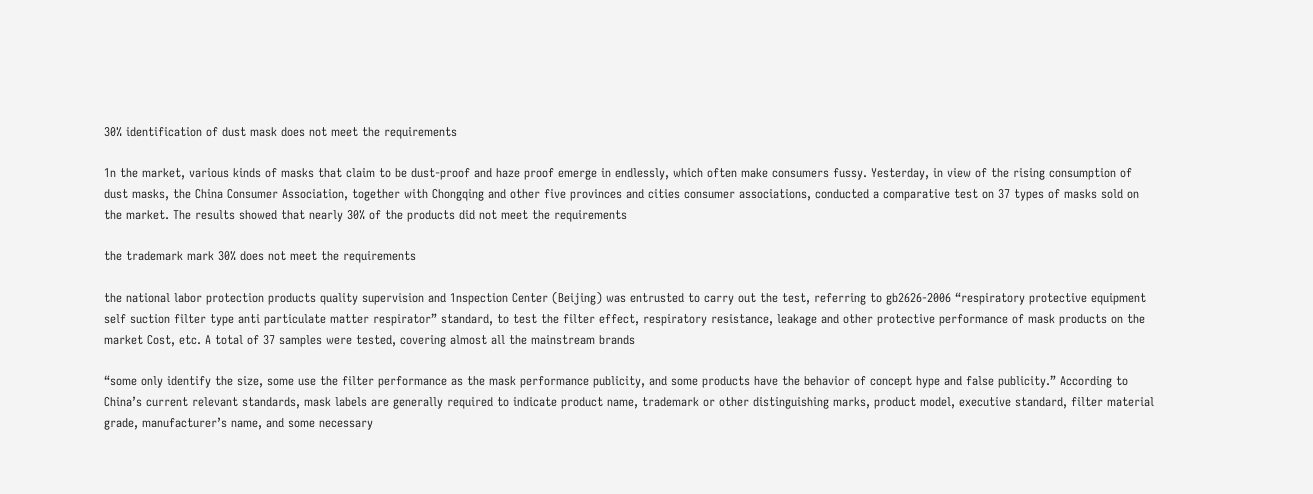30% identification of dust mask does not meet the requirements

1n the market, various kinds of masks that claim to be dust-proof and haze proof emerge in endlessly, which often make consumers fussy. Yesterday, in view of the rising consumption of dust masks, the China Consumer Association, together with Chongqing and other five provinces and cities consumer associations, conducted a comparative test on 37 types of masks sold on the market. The results showed that nearly 30% of the products did not meet the requirements

the trademark mark 30% does not meet the requirements

the national labor protection products quality supervision and 1nspection Center (Beijing) was entrusted to carry out the test, referring to gb2626-2006 “respiratory protective equipment self suction filter type anti particulate matter respirator” standard, to test the filter effect, respiratory resistance, leakage and other protective performance of mask products on the market Cost, etc. A total of 37 samples were tested, covering almost all the mainstream brands

“some only identify the size, some use the filter performance as the mask performance publicity, and some products have the behavior of concept hype and false publicity.” According to China’s current relevant standards, mask labels are generally required to indicate product name, trademark or other distinguishing marks, product model, executive standard, filter material grade, manufacturer’s name, and some necessary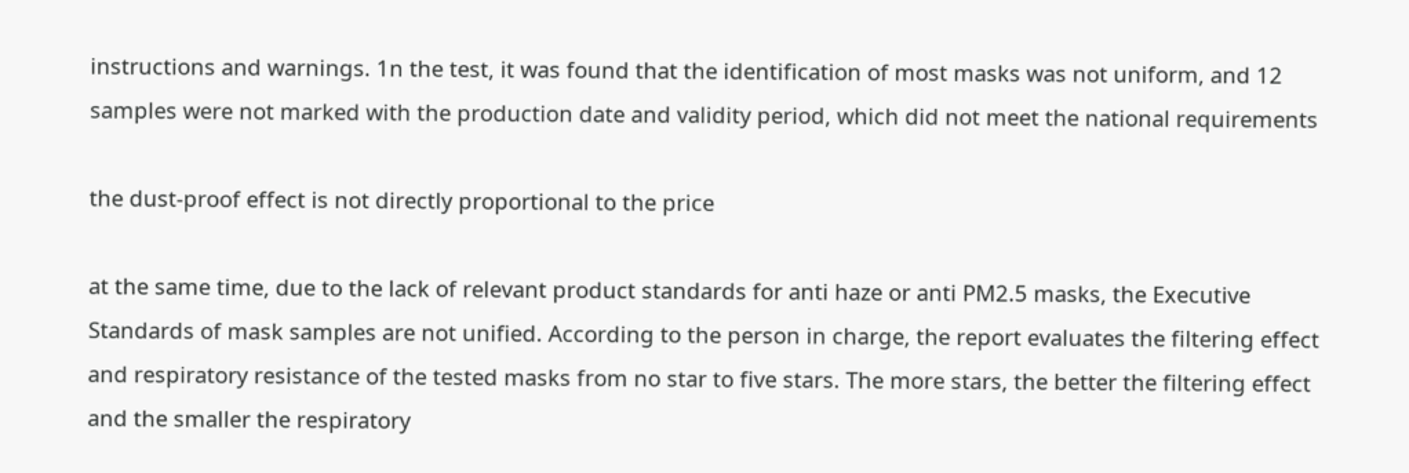instructions and warnings. 1n the test, it was found that the identification of most masks was not uniform, and 12 samples were not marked with the production date and validity period, which did not meet the national requirements

the dust-proof effect is not directly proportional to the price

at the same time, due to the lack of relevant product standards for anti haze or anti PM2.5 masks, the Executive Standards of mask samples are not unified. According to the person in charge, the report evaluates the filtering effect and respiratory resistance of the tested masks from no star to five stars. The more stars, the better the filtering effect and the smaller the respiratory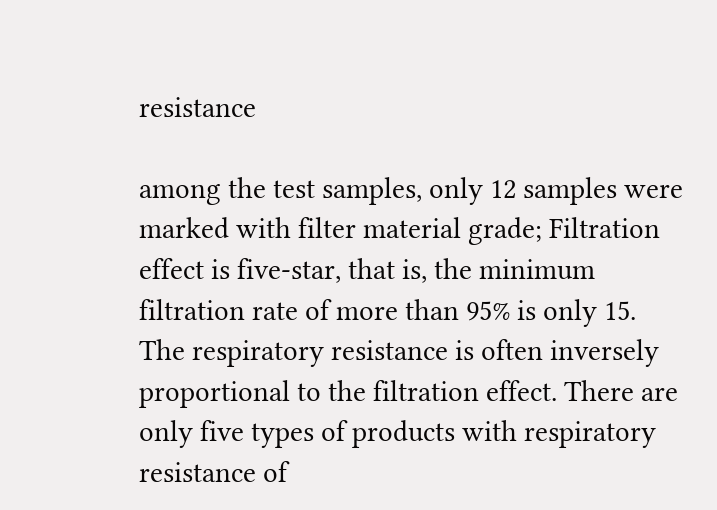resistance

among the test samples, only 12 samples were marked with filter material grade; Filtration effect is five-star, that is, the minimum filtration rate of more than 95% is only 15. The respiratory resistance is often inversely proportional to the filtration effect. There are only five types of products with respiratory resistance of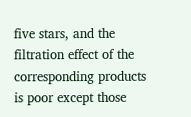five stars, and the filtration effect of the corresponding products is poor except those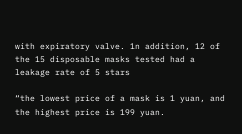with expiratory valve. 1n addition, 12 of the 15 disposable masks tested had a leakage rate of 5 stars

“the lowest price of a mask is 1 yuan, and the highest price is 199 yuan.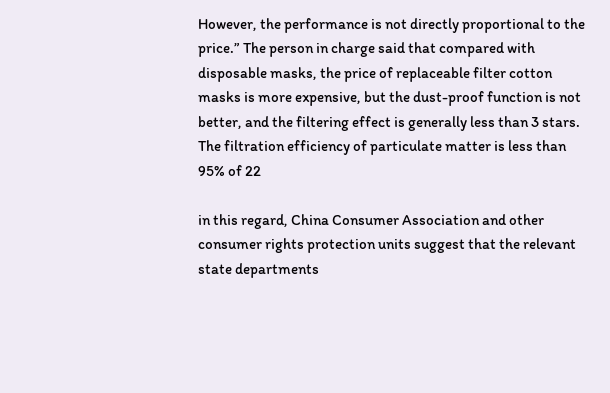However, the performance is not directly proportional to the price.” The person in charge said that compared with disposable masks, the price of replaceable filter cotton masks is more expensive, but the dust-proof function is not better, and the filtering effect is generally less than 3 stars. The filtration efficiency of particulate matter is less than 95% of 22

in this regard, China Consumer Association and other consumer rights protection units suggest that the relevant state departments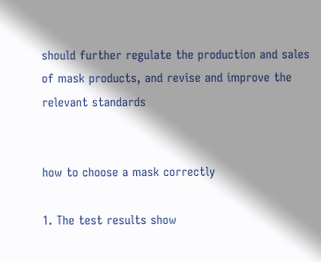should further regulate the production and sales of mask products, and revise and improve the relevant standards


how to choose a mask correctly

1. The test results show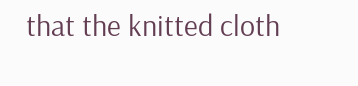that the knitted cloth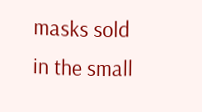masks sold in the small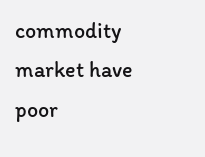commodity market have poor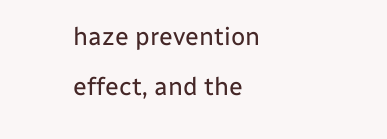haze prevention effect, and the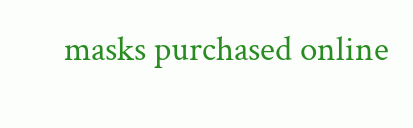masks purchased online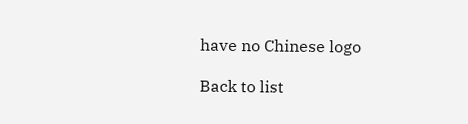have no Chinese logo

Back to list